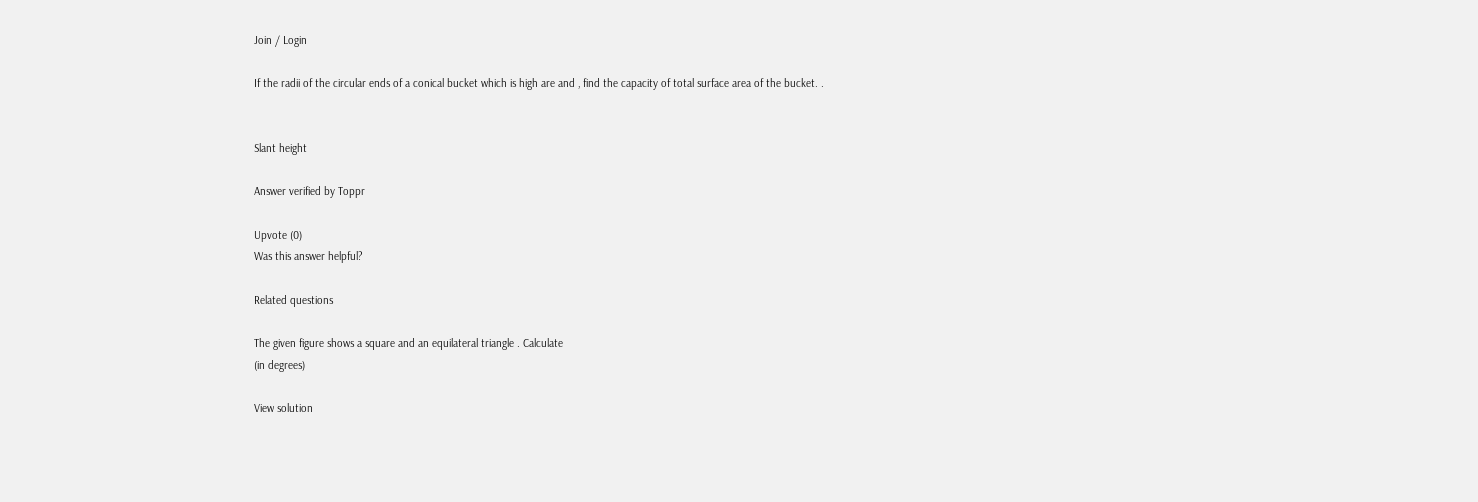Join / Login

If the radii of the circular ends of a conical bucket which is high are and , find the capacity of total surface area of the bucket. .


Slant height

Answer verified by Toppr

Upvote (0)
Was this answer helpful?

Related questions

The given figure shows a square and an equilateral triangle . Calculate
(in degrees)

View solution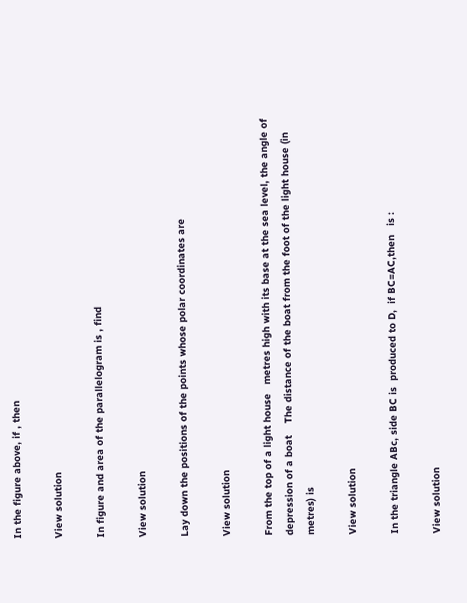In the figure above, if , then

View solution

In figure and area of the parallelogram is , find

View solution

Lay down the positions of the points whose polar coordinates are

View solution

From the top of a light house   metres high with its base at the sea level, the angle of depression of a boat    The distance of the boat from the foot of the light house (in metres) is

View solution

In the triangle ABc, side BC is  produced to D,  if BC=AC,then   is :

View solution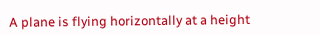A plane is flying horizontally at a height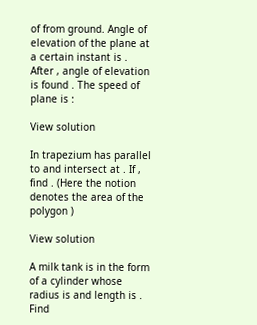of from ground. Angle of elevation of the plane at a certain instant is . After , angle of elevation is found . The speed of plane is :

View solution

In trapezium has parallel to and intersect at . If , find . (Here the notion denotes the area of the polygon )

View solution

A milk tank is in the form of a cylinder whose radius is and length is . Find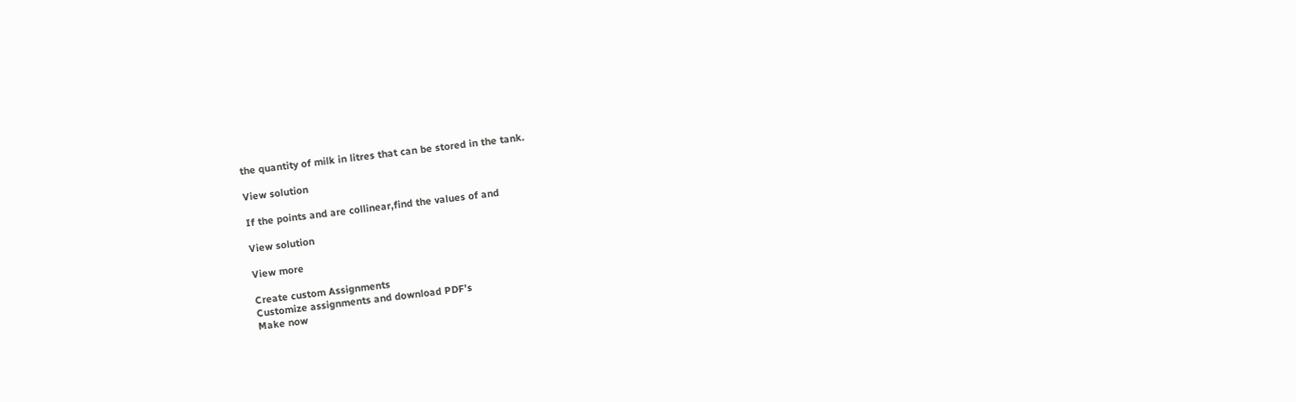the quantity of milk in litres that can be stored in the tank.

View solution

If the points and are collinear,find the values of and

View solution

View more

Create custom Assignments
Customize assignments and download PDF’s
Make now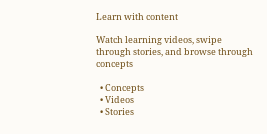Learn with content

Watch learning videos, swipe through stories, and browse through concepts

  • Concepts
  • Videos
  • Stories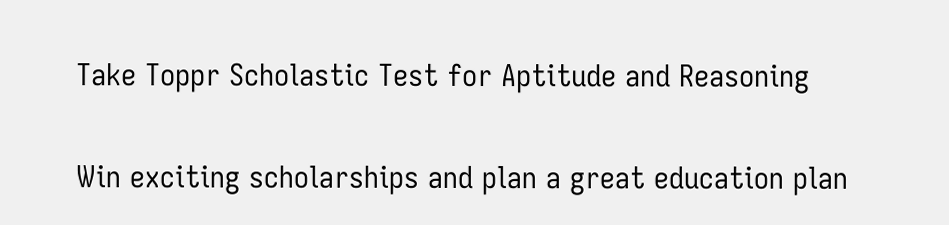Take Toppr Scholastic Test for Aptitude and Reasoning

Win exciting scholarships and plan a great education plan